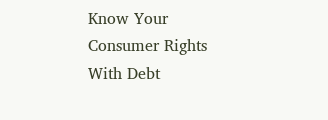Know Your Consumer Rights With Debt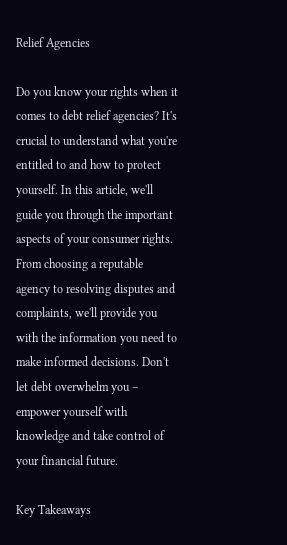Relief Agencies

Do you know your rights when it comes to debt relief agencies? It's crucial to understand what you're entitled to and how to protect yourself. In this article, we'll guide you through the important aspects of your consumer rights. From choosing a reputable agency to resolving disputes and complaints, we'll provide you with the information you need to make informed decisions. Don't let debt overwhelm you – empower yourself with knowledge and take control of your financial future.

Key Takeaways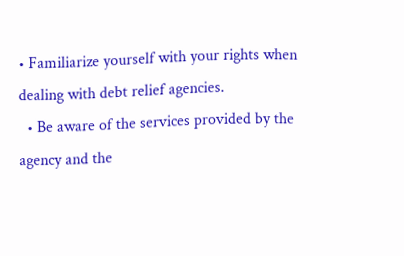• Familiarize yourself with your rights when dealing with debt relief agencies.
  • Be aware of the services provided by the agency and the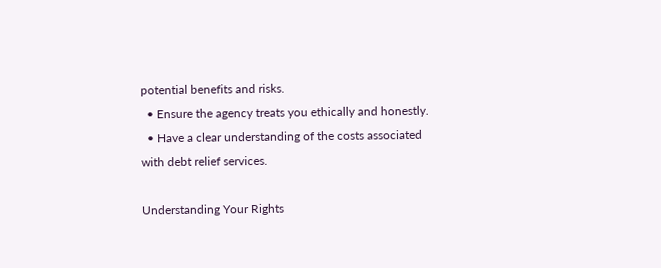potential benefits and risks.
  • Ensure the agency treats you ethically and honestly.
  • Have a clear understanding of the costs associated with debt relief services.

Understanding Your Rights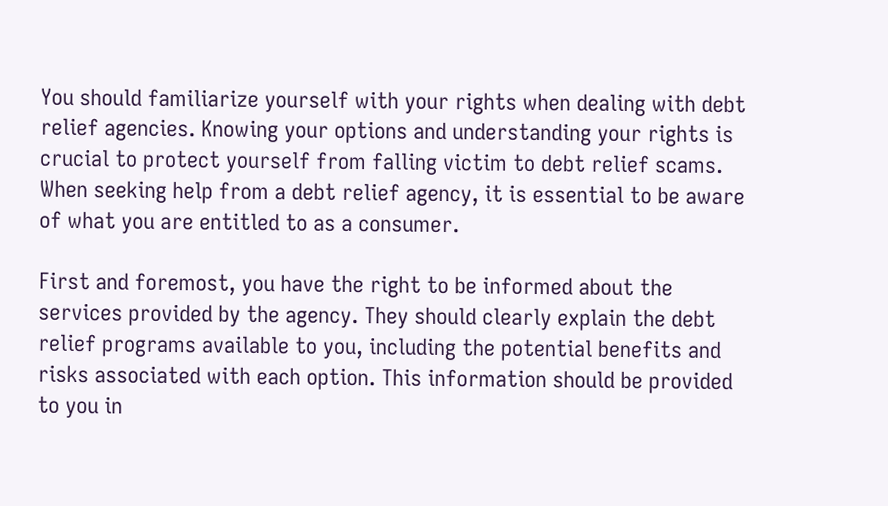You should familiarize yourself with your rights when dealing with debt relief agencies. Knowing your options and understanding your rights is crucial to protect yourself from falling victim to debt relief scams. When seeking help from a debt relief agency, it is essential to be aware of what you are entitled to as a consumer.

First and foremost, you have the right to be informed about the services provided by the agency. They should clearly explain the debt relief programs available to you, including the potential benefits and risks associated with each option. This information should be provided to you in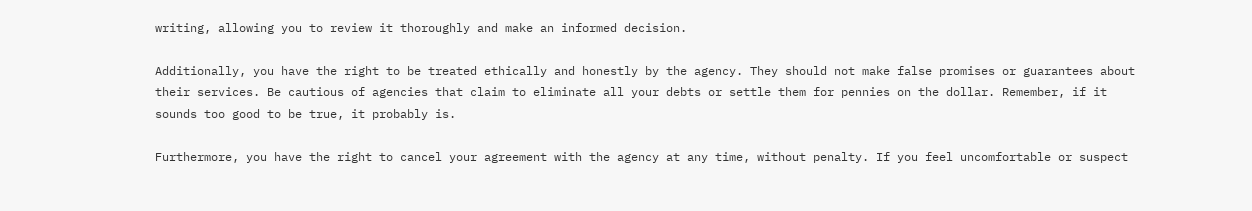writing, allowing you to review it thoroughly and make an informed decision.

Additionally, you have the right to be treated ethically and honestly by the agency. They should not make false promises or guarantees about their services. Be cautious of agencies that claim to eliminate all your debts or settle them for pennies on the dollar. Remember, if it sounds too good to be true, it probably is.

Furthermore, you have the right to cancel your agreement with the agency at any time, without penalty. If you feel uncomfortable or suspect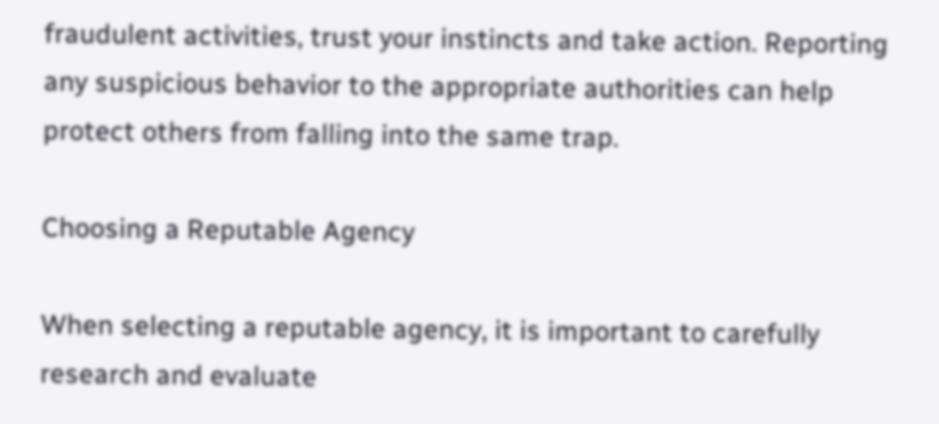fraudulent activities, trust your instincts and take action. Reporting any suspicious behavior to the appropriate authorities can help protect others from falling into the same trap.

Choosing a Reputable Agency

When selecting a reputable agency, it is important to carefully research and evaluate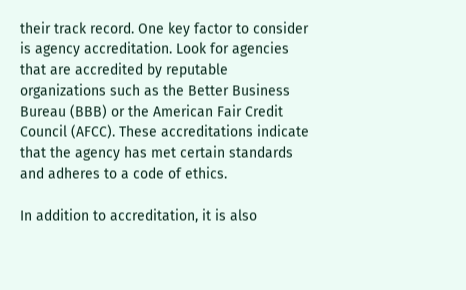their track record. One key factor to consider is agency accreditation. Look for agencies that are accredited by reputable organizations such as the Better Business Bureau (BBB) or the American Fair Credit Council (AFCC). These accreditations indicate that the agency has met certain standards and adheres to a code of ethics.

In addition to accreditation, it is also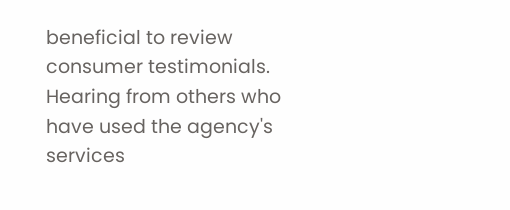beneficial to review consumer testimonials. Hearing from others who have used the agency's services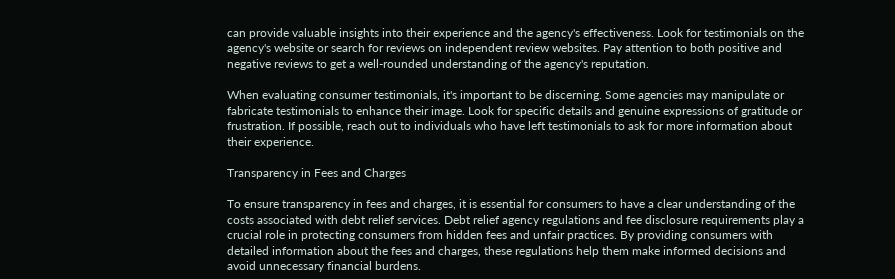can provide valuable insights into their experience and the agency's effectiveness. Look for testimonials on the agency's website or search for reviews on independent review websites. Pay attention to both positive and negative reviews to get a well-rounded understanding of the agency's reputation.

When evaluating consumer testimonials, it's important to be discerning. Some agencies may manipulate or fabricate testimonials to enhance their image. Look for specific details and genuine expressions of gratitude or frustration. If possible, reach out to individuals who have left testimonials to ask for more information about their experience.

Transparency in Fees and Charges

To ensure transparency in fees and charges, it is essential for consumers to have a clear understanding of the costs associated with debt relief services. Debt relief agency regulations and fee disclosure requirements play a crucial role in protecting consumers from hidden fees and unfair practices. By providing consumers with detailed information about the fees and charges, these regulations help them make informed decisions and avoid unnecessary financial burdens.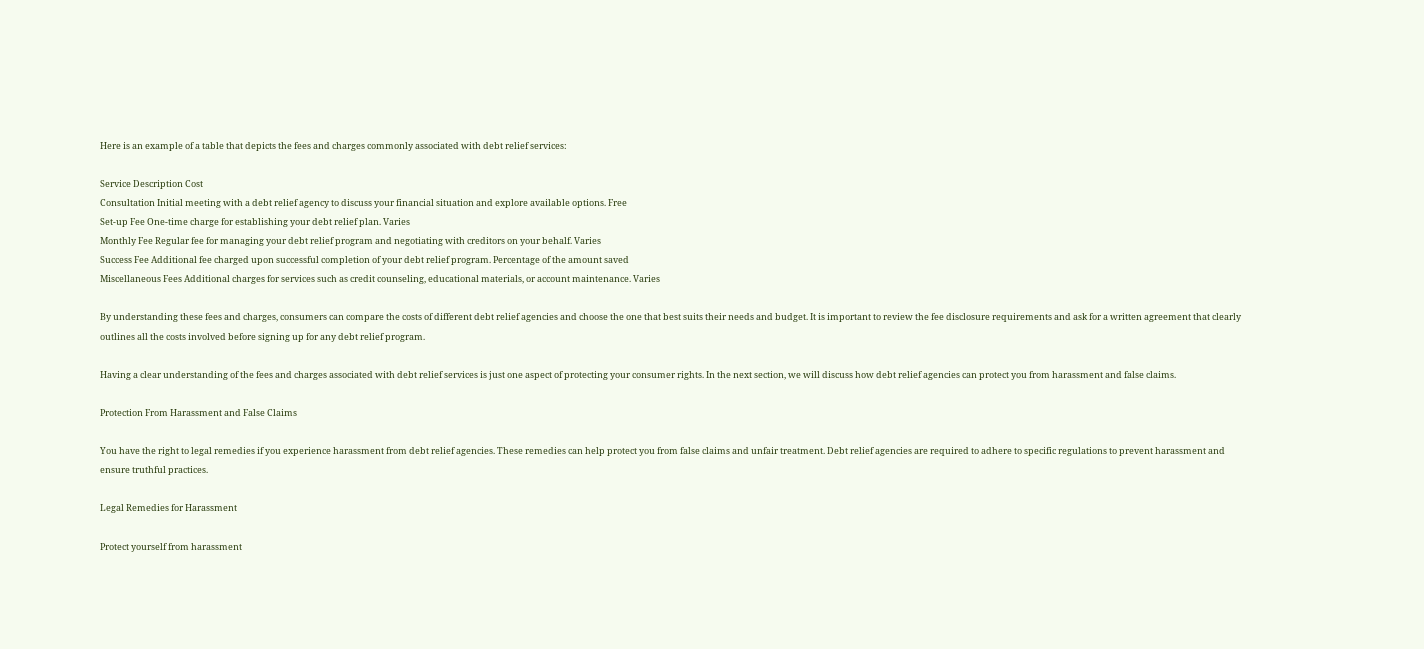Here is an example of a table that depicts the fees and charges commonly associated with debt relief services:

Service Description Cost
Consultation Initial meeting with a debt relief agency to discuss your financial situation and explore available options. Free
Set-up Fee One-time charge for establishing your debt relief plan. Varies
Monthly Fee Regular fee for managing your debt relief program and negotiating with creditors on your behalf. Varies
Success Fee Additional fee charged upon successful completion of your debt relief program. Percentage of the amount saved
Miscellaneous Fees Additional charges for services such as credit counseling, educational materials, or account maintenance. Varies

By understanding these fees and charges, consumers can compare the costs of different debt relief agencies and choose the one that best suits their needs and budget. It is important to review the fee disclosure requirements and ask for a written agreement that clearly outlines all the costs involved before signing up for any debt relief program.

Having a clear understanding of the fees and charges associated with debt relief services is just one aspect of protecting your consumer rights. In the next section, we will discuss how debt relief agencies can protect you from harassment and false claims.

Protection From Harassment and False Claims

You have the right to legal remedies if you experience harassment from debt relief agencies. These remedies can help protect you from false claims and unfair treatment. Debt relief agencies are required to adhere to specific regulations to prevent harassment and ensure truthful practices.

Legal Remedies for Harassment

Protect yourself from harassment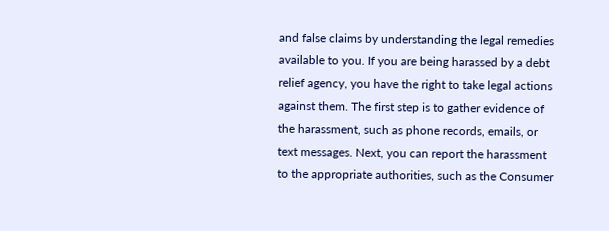and false claims by understanding the legal remedies available to you. If you are being harassed by a debt relief agency, you have the right to take legal actions against them. The first step is to gather evidence of the harassment, such as phone records, emails, or text messages. Next, you can report the harassment to the appropriate authorities, such as the Consumer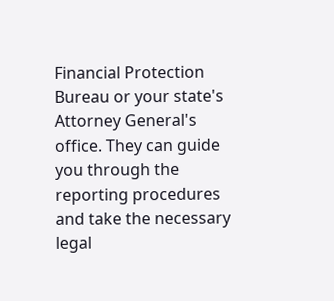Financial Protection Bureau or your state's Attorney General's office. They can guide you through the reporting procedures and take the necessary legal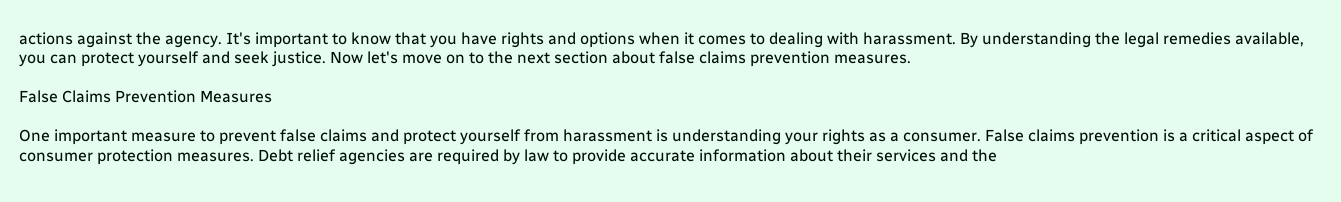actions against the agency. It's important to know that you have rights and options when it comes to dealing with harassment. By understanding the legal remedies available, you can protect yourself and seek justice. Now let's move on to the next section about false claims prevention measures.

False Claims Prevention Measures

One important measure to prevent false claims and protect yourself from harassment is understanding your rights as a consumer. False claims prevention is a critical aspect of consumer protection measures. Debt relief agencies are required by law to provide accurate information about their services and the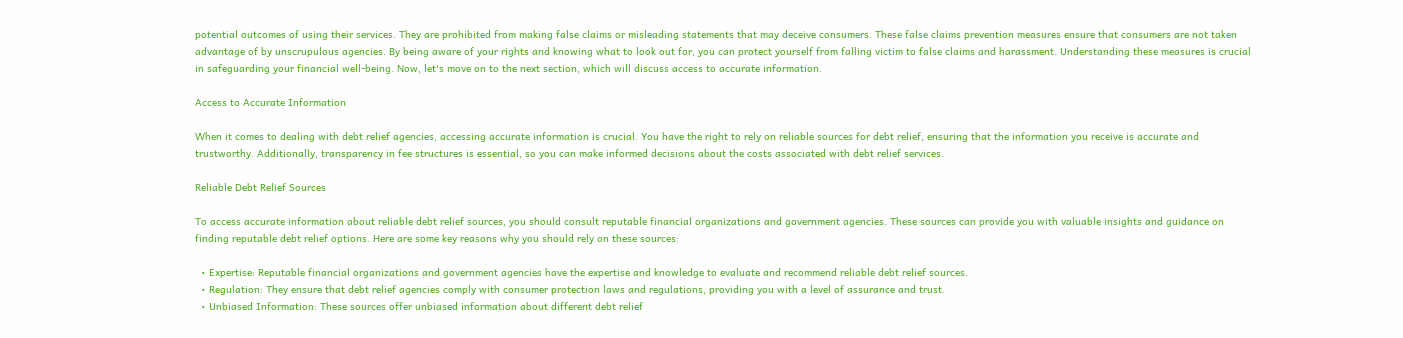potential outcomes of using their services. They are prohibited from making false claims or misleading statements that may deceive consumers. These false claims prevention measures ensure that consumers are not taken advantage of by unscrupulous agencies. By being aware of your rights and knowing what to look out for, you can protect yourself from falling victim to false claims and harassment. Understanding these measures is crucial in safeguarding your financial well-being. Now, let's move on to the next section, which will discuss access to accurate information.

Access to Accurate Information

When it comes to dealing with debt relief agencies, accessing accurate information is crucial. You have the right to rely on reliable sources for debt relief, ensuring that the information you receive is accurate and trustworthy. Additionally, transparency in fee structures is essential, so you can make informed decisions about the costs associated with debt relief services.

Reliable Debt Relief Sources

To access accurate information about reliable debt relief sources, you should consult reputable financial organizations and government agencies. These sources can provide you with valuable insights and guidance on finding reputable debt relief options. Here are some key reasons why you should rely on these sources:

  • Expertise: Reputable financial organizations and government agencies have the expertise and knowledge to evaluate and recommend reliable debt relief sources.
  • Regulation: They ensure that debt relief agencies comply with consumer protection laws and regulations, providing you with a level of assurance and trust.
  • Unbiased Information: These sources offer unbiased information about different debt relief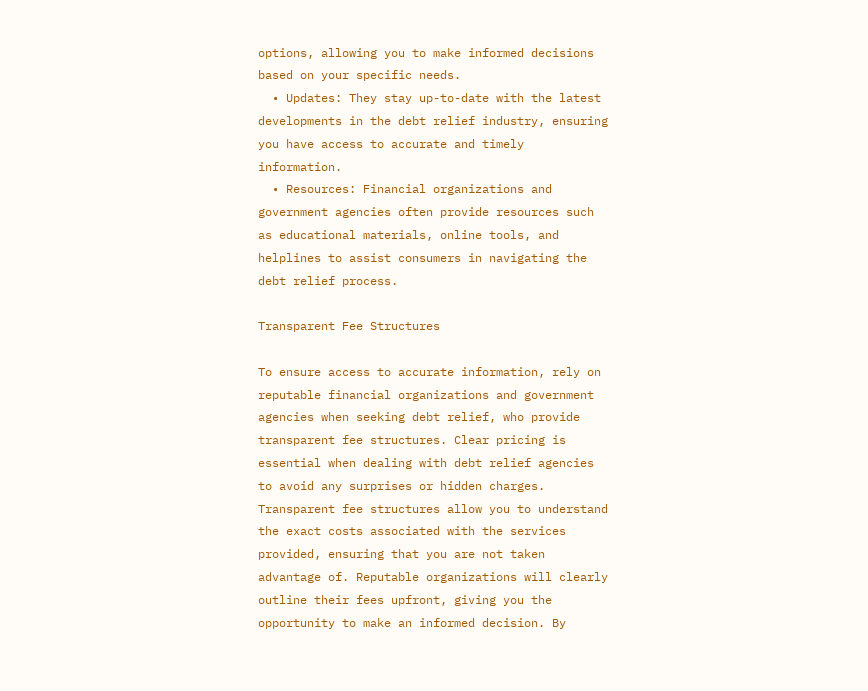options, allowing you to make informed decisions based on your specific needs.
  • Updates: They stay up-to-date with the latest developments in the debt relief industry, ensuring you have access to accurate and timely information.
  • Resources: Financial organizations and government agencies often provide resources such as educational materials, online tools, and helplines to assist consumers in navigating the debt relief process.

Transparent Fee Structures

To ensure access to accurate information, rely on reputable financial organizations and government agencies when seeking debt relief, who provide transparent fee structures. Clear pricing is essential when dealing with debt relief agencies to avoid any surprises or hidden charges. Transparent fee structures allow you to understand the exact costs associated with the services provided, ensuring that you are not taken advantage of. Reputable organizations will clearly outline their fees upfront, giving you the opportunity to make an informed decision. By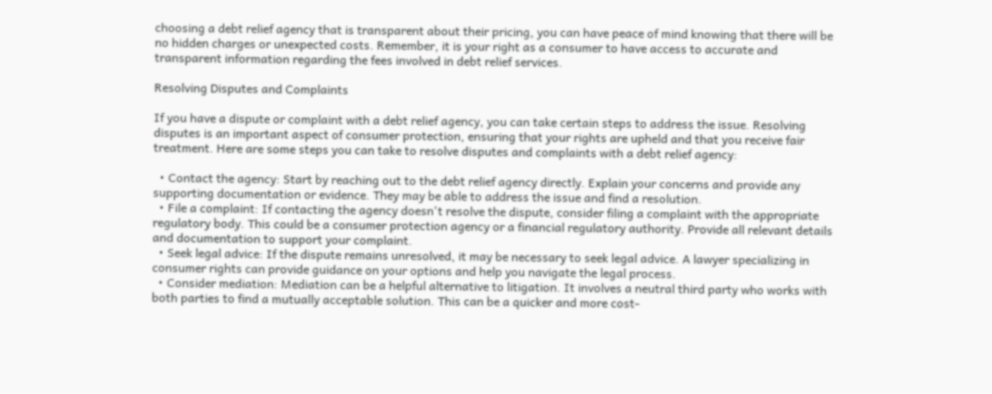choosing a debt relief agency that is transparent about their pricing, you can have peace of mind knowing that there will be no hidden charges or unexpected costs. Remember, it is your right as a consumer to have access to accurate and transparent information regarding the fees involved in debt relief services.

Resolving Disputes and Complaints

If you have a dispute or complaint with a debt relief agency, you can take certain steps to address the issue. Resolving disputes is an important aspect of consumer protection, ensuring that your rights are upheld and that you receive fair treatment. Here are some steps you can take to resolve disputes and complaints with a debt relief agency:

  • Contact the agency: Start by reaching out to the debt relief agency directly. Explain your concerns and provide any supporting documentation or evidence. They may be able to address the issue and find a resolution.
  • File a complaint: If contacting the agency doesn't resolve the dispute, consider filing a complaint with the appropriate regulatory body. This could be a consumer protection agency or a financial regulatory authority. Provide all relevant details and documentation to support your complaint.
  • Seek legal advice: If the dispute remains unresolved, it may be necessary to seek legal advice. A lawyer specializing in consumer rights can provide guidance on your options and help you navigate the legal process.
  • Consider mediation: Mediation can be a helpful alternative to litigation. It involves a neutral third party who works with both parties to find a mutually acceptable solution. This can be a quicker and more cost-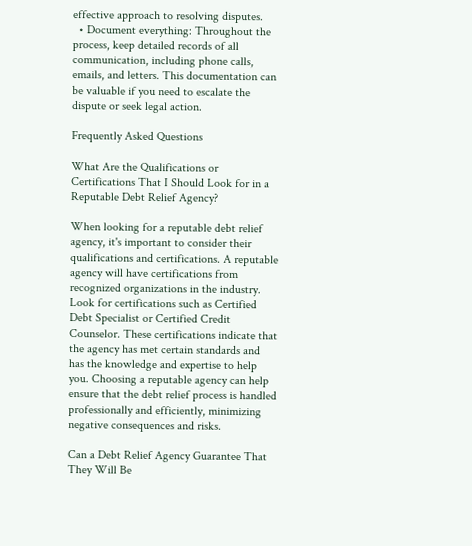effective approach to resolving disputes.
  • Document everything: Throughout the process, keep detailed records of all communication, including phone calls, emails, and letters. This documentation can be valuable if you need to escalate the dispute or seek legal action.

Frequently Asked Questions

What Are the Qualifications or Certifications That I Should Look for in a Reputable Debt Relief Agency?

When looking for a reputable debt relief agency, it's important to consider their qualifications and certifications. A reputable agency will have certifications from recognized organizations in the industry. Look for certifications such as Certified Debt Specialist or Certified Credit Counselor. These certifications indicate that the agency has met certain standards and has the knowledge and expertise to help you. Choosing a reputable agency can help ensure that the debt relief process is handled professionally and efficiently, minimizing negative consequences and risks.

Can a Debt Relief Agency Guarantee That They Will Be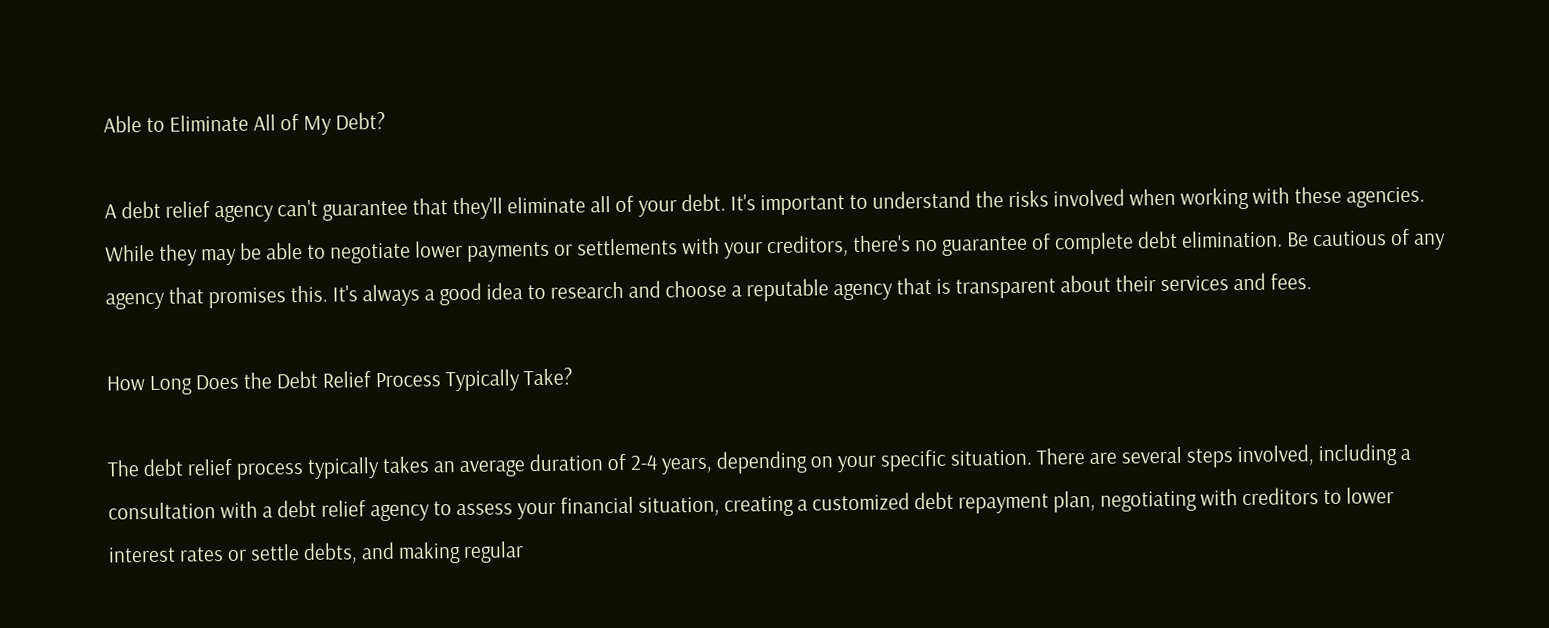Able to Eliminate All of My Debt?

A debt relief agency can't guarantee that they'll eliminate all of your debt. It's important to understand the risks involved when working with these agencies. While they may be able to negotiate lower payments or settlements with your creditors, there's no guarantee of complete debt elimination. Be cautious of any agency that promises this. It's always a good idea to research and choose a reputable agency that is transparent about their services and fees.

How Long Does the Debt Relief Process Typically Take?

The debt relief process typically takes an average duration of 2-4 years, depending on your specific situation. There are several steps involved, including a consultation with a debt relief agency to assess your financial situation, creating a customized debt repayment plan, negotiating with creditors to lower interest rates or settle debts, and making regular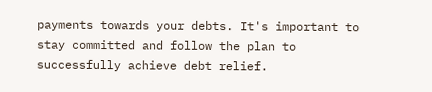payments towards your debts. It's important to stay committed and follow the plan to successfully achieve debt relief.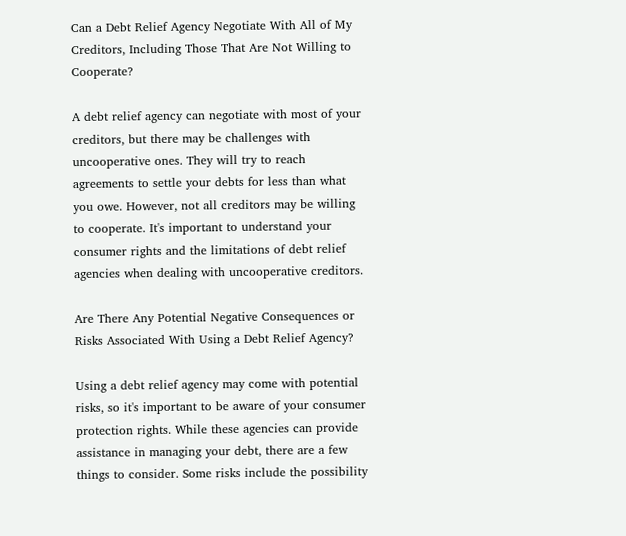Can a Debt Relief Agency Negotiate With All of My Creditors, Including Those That Are Not Willing to Cooperate?

A debt relief agency can negotiate with most of your creditors, but there may be challenges with uncooperative ones. They will try to reach agreements to settle your debts for less than what you owe. However, not all creditors may be willing to cooperate. It's important to understand your consumer rights and the limitations of debt relief agencies when dealing with uncooperative creditors.

Are There Any Potential Negative Consequences or Risks Associated With Using a Debt Relief Agency?

Using a debt relief agency may come with potential risks, so it's important to be aware of your consumer protection rights. While these agencies can provide assistance in managing your debt, there are a few things to consider. Some risks include the possibility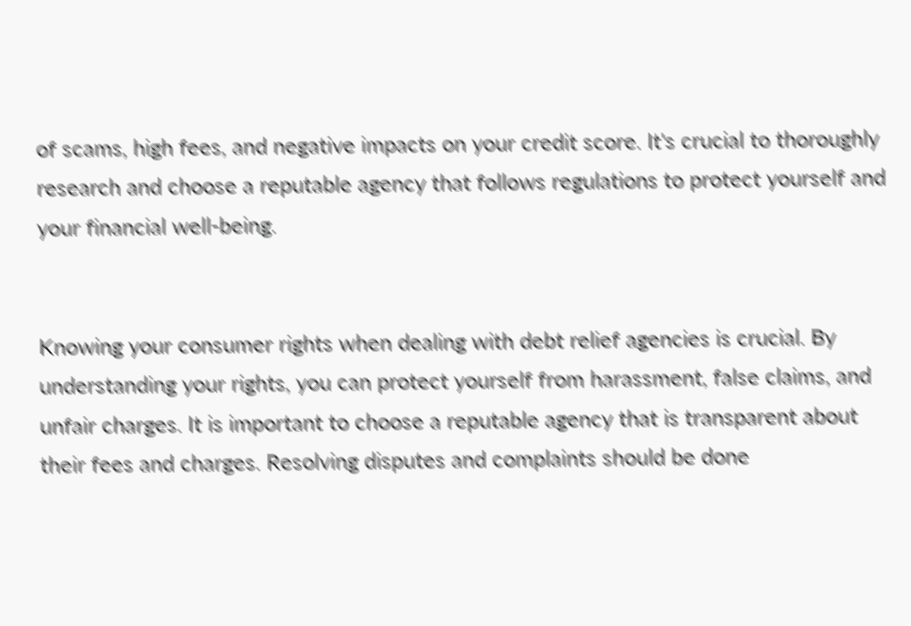of scams, high fees, and negative impacts on your credit score. It's crucial to thoroughly research and choose a reputable agency that follows regulations to protect yourself and your financial well-being.


Knowing your consumer rights when dealing with debt relief agencies is crucial. By understanding your rights, you can protect yourself from harassment, false claims, and unfair charges. It is important to choose a reputable agency that is transparent about their fees and charges. Resolving disputes and complaints should be done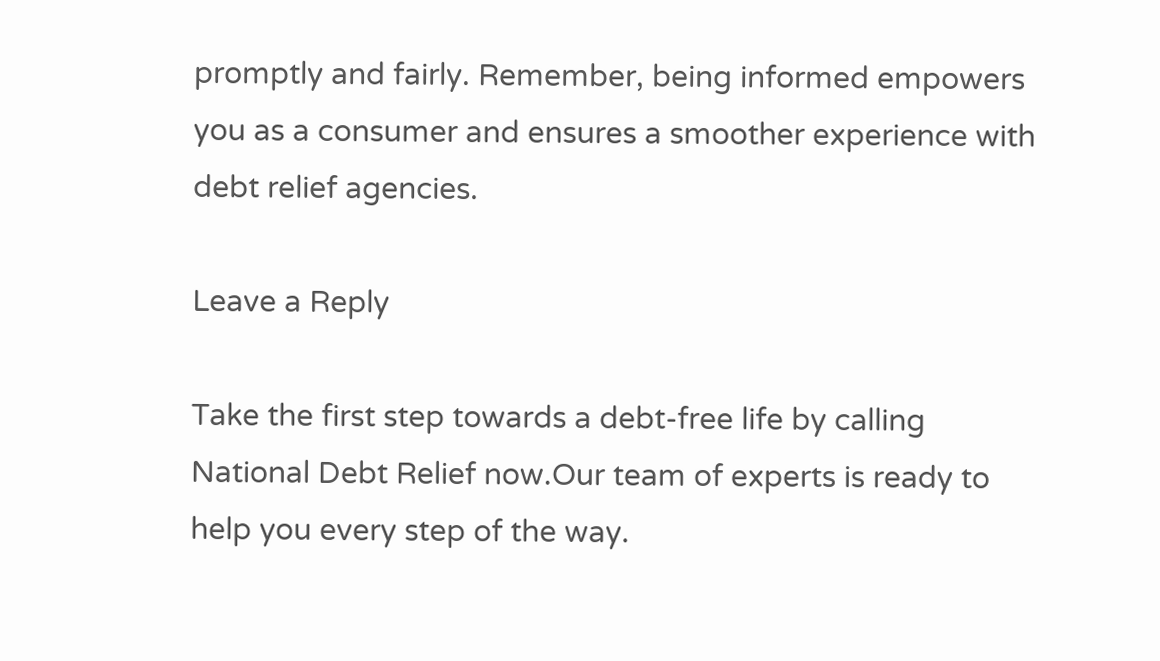promptly and fairly. Remember, being informed empowers you as a consumer and ensures a smoother experience with debt relief agencies.

Leave a Reply

Take the first step towards a debt-free life by calling National Debt Relief now.Our team of experts is ready to help you every step of the way.